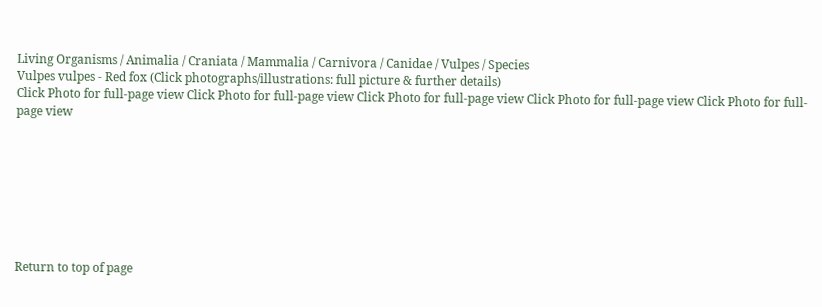Living Organisms / Animalia / Craniata / Mammalia / Carnivora / Canidae / Vulpes / Species
Vulpes vulpes - Red fox (Click photographs/illustrations: full picture & further details)
Click Photo for full-page view Click Photo for full-page view Click Photo for full-page view Click Photo for full-page view Click Photo for full-page view








Return to top of page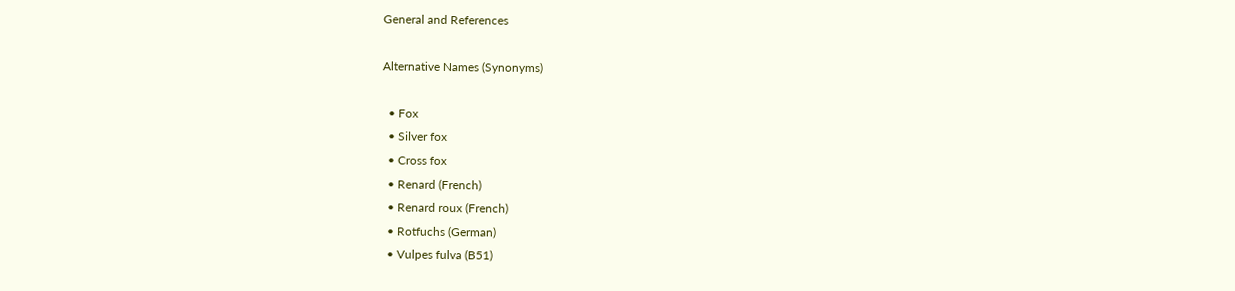General and References

Alternative Names (Synonyms)

  • Fox
  • Silver fox
  • Cross fox
  • Renard (French)
  • Renard roux (French)
  • Rotfuchs (German)
  • Vulpes fulva (B51)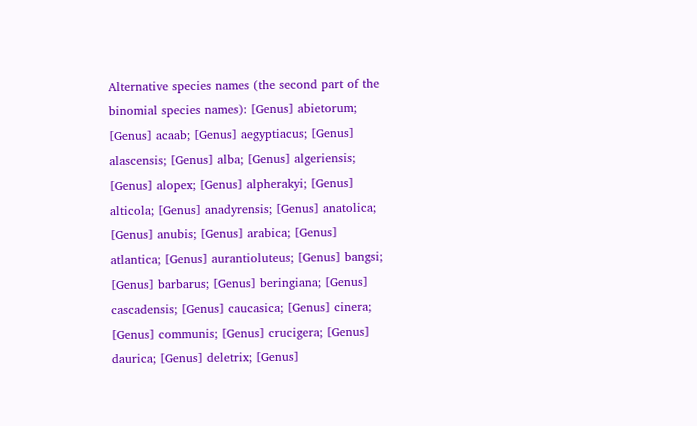Alternative species names (the second part of the binomial species names): [Genus] abietorum; [Genus] acaab; [Genus] aegyptiacus; [Genus] alascensis; [Genus] alba; [Genus] algeriensis; [Genus] alopex; [Genus] alpherakyi; [Genus] alticola; [Genus] anadyrensis; [Genus] anatolica; [Genus] anubis; [Genus] arabica; [Genus] atlantica; [Genus] aurantioluteus; [Genus] bangsi; [Genus] barbarus; [Genus] beringiana; [Genus] cascadensis; [Genus] caucasica; [Genus] cinera; [Genus] communis; [Genus] crucigera; [Genus] daurica; [Genus] deletrix; [Genus]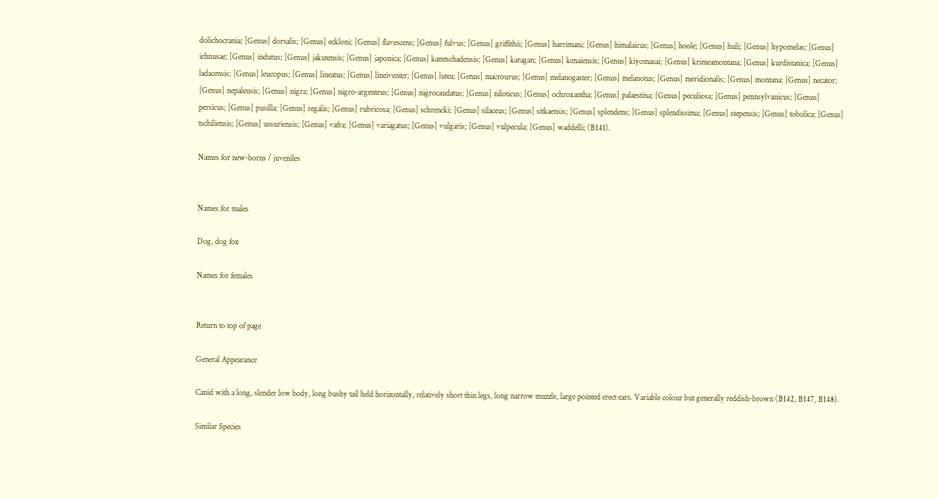dolichocrania; [Genus] dorsalis; [Genus] eckloni; [Genus] flavescens; [Genus] fulvus; [Genus] griffithii; [Genus] harrimani; [Genus] himalaicus; [Genus] hoole; [Genus] huli; [Genus] hypomelas; [Genus] ichnusae; [Genus] indutus; [Genus] jakutensis; [Genus] japonica; [Genus] kamtschadensis; [Genus] karagan; [Genus] kenaiensis; [Genus] kiyomasai; [Genus] krimeamontana; [Genus] kurdistanica; [Genus] ladacensis; [Genus] leucopus; [Genus] lineatus; [Genus] lineiventer; [Genus] lutea; [Genus] macrourus; [Genus] melanogaster; [Genus] melanotus; [Genus] meridionalis; [Genus] montana; [Genus] necator; [Genus] nepalensis; [Genus] nigra; [Genus] nigro-argenteus; [Genus] nigrocaudatus; [Genus] niloticus; [Genus] ochroxantha; [Genus] palaestina; [Genus] peculiosa; [Genus] pennsylvanicus; [Genus] persicus; [Genus] pusilla; [Genus] regalis; [Genus] rubricosa; [Genus] schrencki; [Genus] silaceus; [Genus] sitkaensis; [Genus] splendens; [Genus] splendissima; [Genus] stepensis; [Genus] tobolica; [Genus] tschiliensis; [Genus] ussuriensis; [Genus] vafra; [Genus] variagatus; [Genus] vulgaris; [Genus] vulpecula; [Genus] waddelli; (B141).

Names for new-borns / juveniles


Names for males

Dog, dog fox

Names for females


Return to top of page

General Appearance

Canid with a long, slender low body, long bushy tail held horizontally, relatively short thin legs, long narrow muzzle, large pointed erect ears. Variable colour but generally reddish-brown (B142, B147, B148).

Similar Species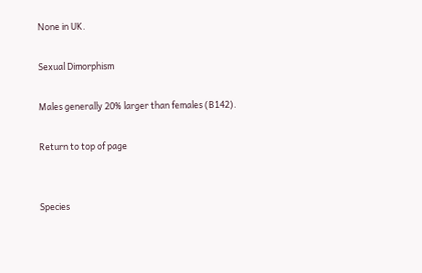None in UK.

Sexual Dimorphism

Males generally 20% larger than females (B142).

Return to top of page


Species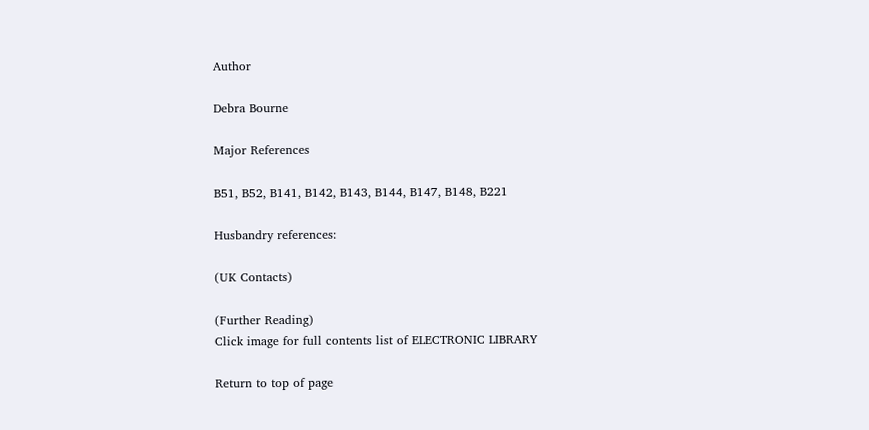Author

Debra Bourne

Major References

B51, B52, B141, B142, B143, B144, B147, B148, B221

Husbandry references:

(UK Contacts)

(Further Reading)
Click image for full contents list of ELECTRONIC LIBRARY

Return to top of page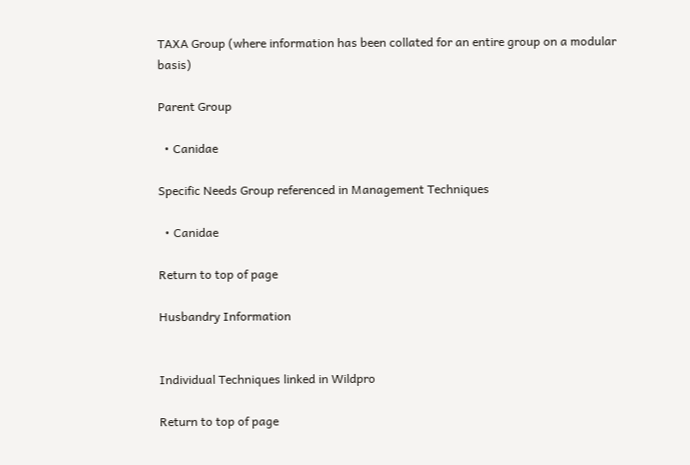TAXA Group (where information has been collated for an entire group on a modular basis)

Parent Group

  • Canidae

Specific Needs Group referenced in Management Techniques

  • Canidae

Return to top of page

Husbandry Information


Individual Techniques linked in Wildpro

Return to top of page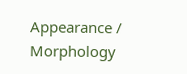Appearance / Morphology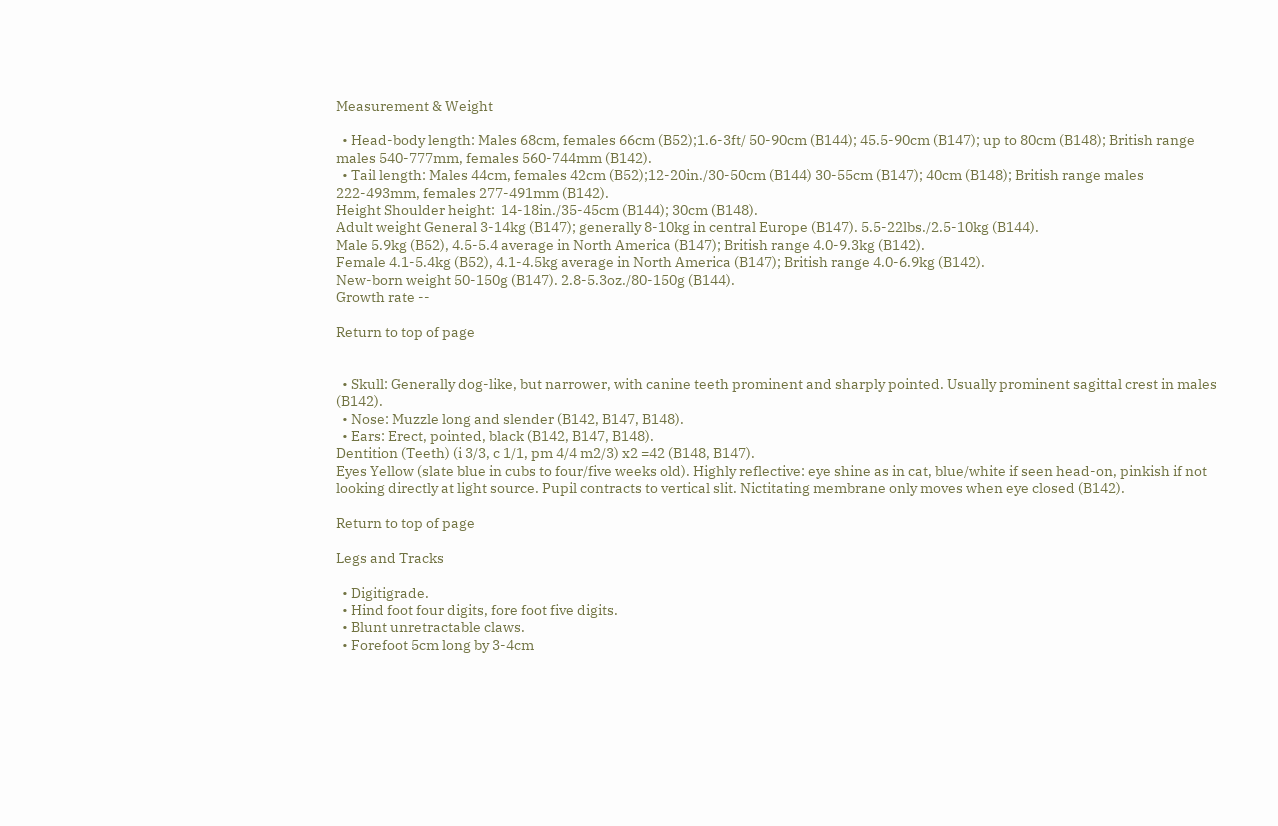Measurement & Weight

  • Head-body length: Males 68cm, females 66cm (B52);1.6-3ft/ 50-90cm (B144); 45.5-90cm (B147); up to 80cm (B148); British range males 540-777mm, females 560-744mm (B142).
  • Tail length: Males 44cm, females 42cm (B52);12-20in./30-50cm (B144) 30-55cm (B147); 40cm (B148); British range males 222-493mm, females 277-491mm (B142).
Height Shoulder height:  14-18in./35-45cm (B144); 30cm (B148).
Adult weight General 3-14kg (B147); generally 8-10kg in central Europe (B147). 5.5-22lbs./2.5-10kg (B144).
Male 5.9kg (B52), 4.5-5.4 average in North America (B147); British range 4.0-9.3kg (B142).
Female 4.1-5.4kg (B52), 4.1-4.5kg average in North America (B147); British range 4.0-6.9kg (B142).
New-born weight 50-150g (B147). 2.8-5.3oz./80-150g (B144).
Growth rate --

Return to top of page


  • Skull: Generally dog-like, but narrower, with canine teeth prominent and sharply pointed. Usually prominent sagittal crest in males (B142).
  • Nose: Muzzle long and slender (B142, B147, B148).
  • Ears: Erect, pointed, black (B142, B147, B148).
Dentition (Teeth) (i 3/3, c 1/1, pm 4/4 m2/3) x2 =42 (B148, B147).
Eyes Yellow (slate blue in cubs to four/five weeks old). Highly reflective: eye shine as in cat, blue/white if seen head-on, pinkish if not looking directly at light source. Pupil contracts to vertical slit. Nictitating membrane only moves when eye closed (B142).

Return to top of page

Legs and Tracks

  • Digitigrade.
  • Hind foot four digits, fore foot five digits.
  • Blunt unretractable claws.
  • Forefoot 5cm long by 3-4cm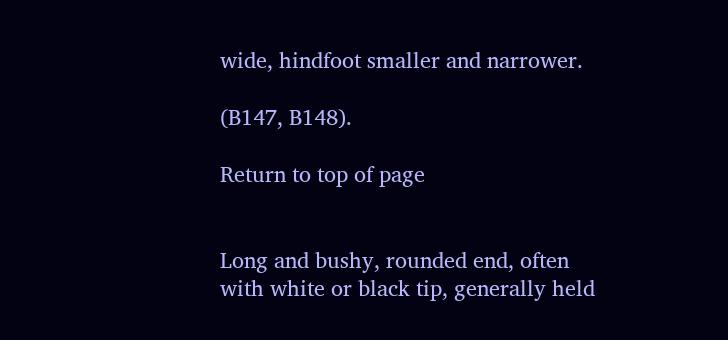wide, hindfoot smaller and narrower.

(B147, B148).

Return to top of page


Long and bushy, rounded end, often with white or black tip, generally held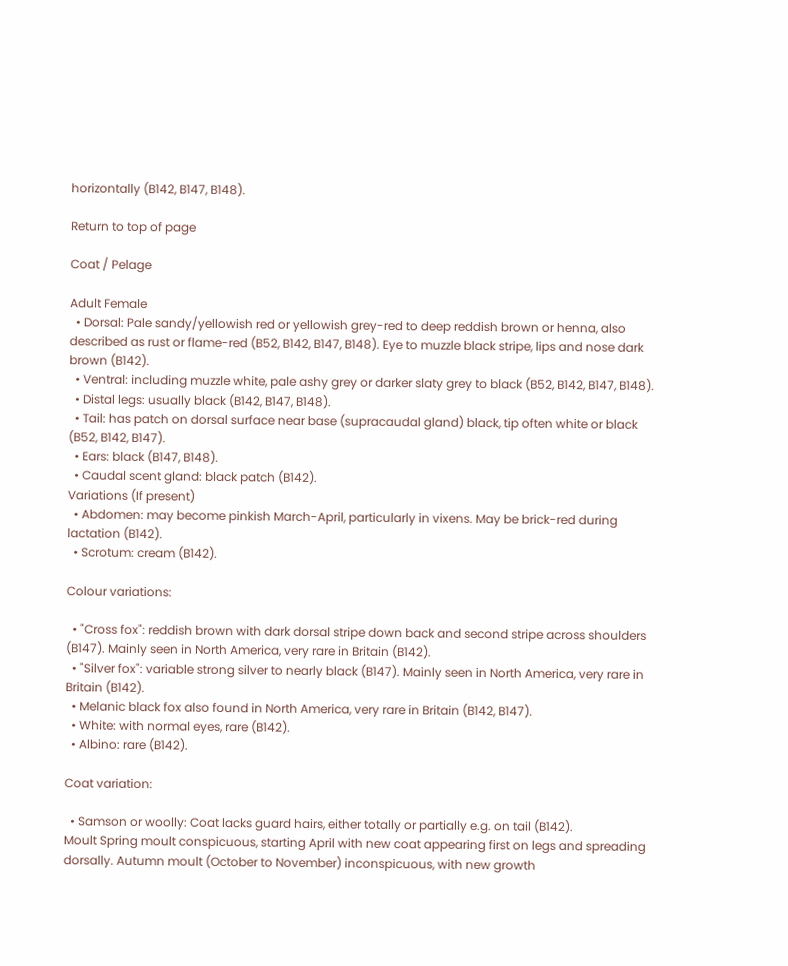horizontally (B142, B147, B148).

Return to top of page

Coat / Pelage

Adult Female
  • Dorsal: Pale sandy/yellowish red or yellowish grey-red to deep reddish brown or henna, also described as rust or flame-red (B52, B142, B147, B148). Eye to muzzle black stripe, lips and nose dark brown (B142).
  • Ventral: including muzzle white, pale ashy grey or darker slaty grey to black (B52, B142, B147, B148).
  • Distal legs: usually black (B142, B147, B148).
  • Tail: has patch on dorsal surface near base (supracaudal gland) black, tip often white or black (B52, B142, B147).
  • Ears: black (B147, B148).
  • Caudal scent gland: black patch (B142).
Variations (If present)
  • Abdomen: may become pinkish March-April, particularly in vixens. May be brick-red during lactation (B142).
  • Scrotum: cream (B142).

Colour variations:

  • "Cross fox": reddish brown with dark dorsal stripe down back and second stripe across shoulders (B147). Mainly seen in North America, very rare in Britain (B142).
  • "Silver fox": variable strong silver to nearly black (B147). Mainly seen in North America, very rare in Britain (B142).
  • Melanic black fox also found in North America, very rare in Britain (B142, B147).
  • White: with normal eyes, rare (B142).
  • Albino: rare (B142).

Coat variation:

  • Samson or woolly: Coat lacks guard hairs, either totally or partially e.g. on tail (B142).
Moult Spring moult conspicuous, starting April with new coat appearing first on legs and spreading dorsally. Autumn moult (October to November) inconspicuous, with new growth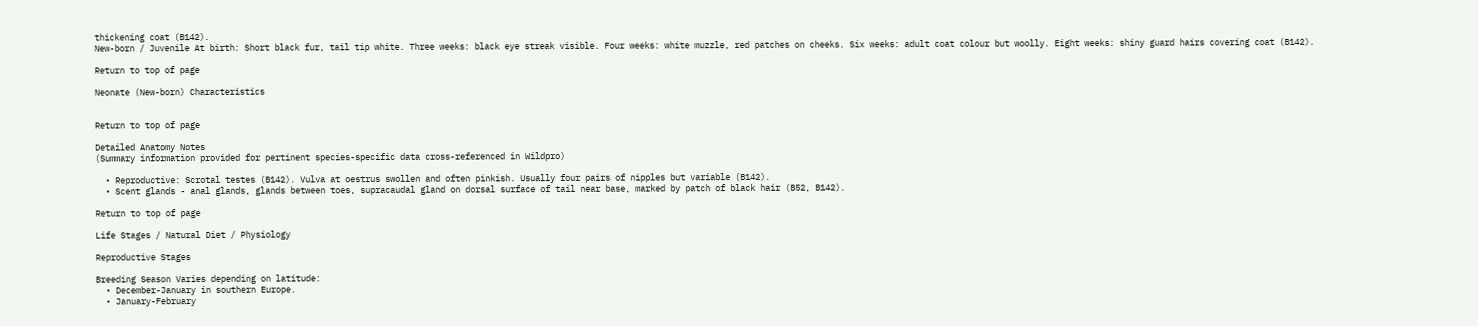thickening coat (B142).
New-born / Juvenile At birth: Short black fur, tail tip white. Three weeks: black eye streak visible. Four weeks: white muzzle, red patches on cheeks. Six weeks: adult coat colour but woolly. Eight weeks: shiny guard hairs covering coat (B142).

Return to top of page

Neonate (New-born) Characteristics


Return to top of page

Detailed Anatomy Notes
(Summary information provided for pertinent species-specific data cross-referenced in Wildpro)

  • Reproductive: Scrotal testes (B142). Vulva at oestrus swollen and often pinkish. Usually four pairs of nipples but variable (B142).
  • Scent glands - anal glands, glands between toes, supracaudal gland on dorsal surface of tail near base, marked by patch of black hair (B52, B142).

Return to top of page

Life Stages / Natural Diet / Physiology

Reproductive Stages

Breeding Season Varies depending on latitude:
  • December-January in southern Europe.
  • January-February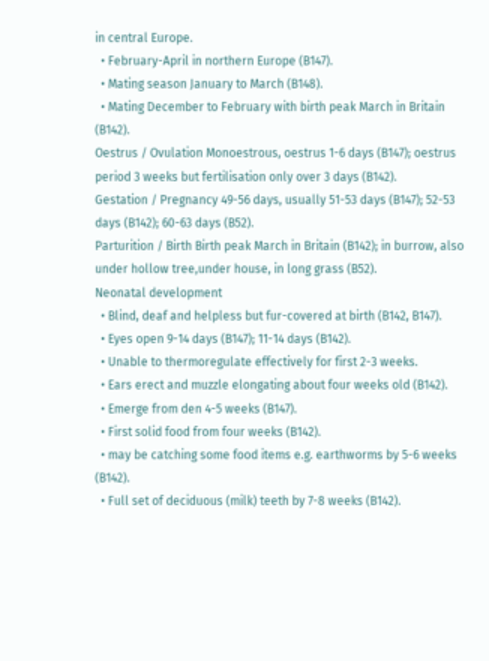in central Europe.
  • February-April in northern Europe (B147).
  • Mating season January to March (B148).
  • Mating December to February with birth peak March in Britain (B142).
Oestrus / Ovulation Monoestrous, oestrus 1-6 days (B147); oestrus period 3 weeks but fertilisation only over 3 days (B142).
Gestation / Pregnancy 49-56 days, usually 51-53 days (B147); 52-53 days (B142); 60-63 days (B52).
Parturition / Birth Birth peak March in Britain (B142); in burrow, also under hollow tree,under house, in long grass (B52).
Neonatal development
  • Blind, deaf and helpless but fur-covered at birth (B142, B147).
  • Eyes open 9-14 days (B147); 11-14 days (B142).
  • Unable to thermoregulate effectively for first 2-3 weeks.
  • Ears erect and muzzle elongating about four weeks old (B142).
  • Emerge from den 4-5 weeks (B147).
  • First solid food from four weeks (B142).
  • may be catching some food items e.g. earthworms by 5-6 weeks (B142).
  • Full set of deciduous (milk) teeth by 7-8 weeks (B142).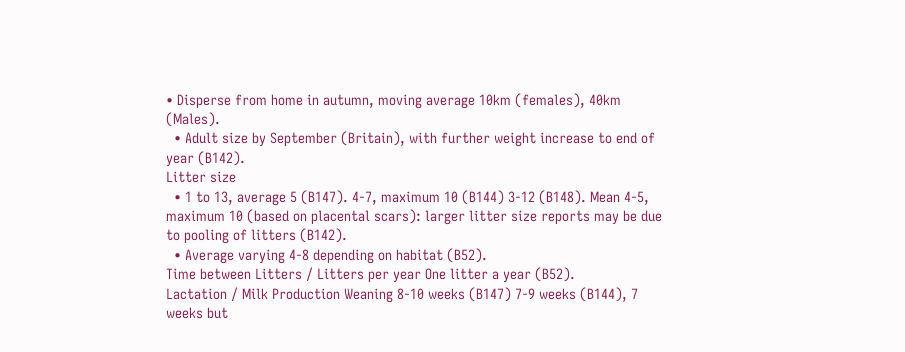• Disperse from home in autumn, moving average 10km (females), 40km (Males).
  • Adult size by September (Britain), with further weight increase to end of year (B142).
Litter size
  • 1 to 13, average 5 (B147). 4-7, maximum 10 (B144) 3-12 (B148). Mean 4-5, maximum 10 (based on placental scars): larger litter size reports may be due to pooling of litters (B142).
  • Average varying 4-8 depending on habitat (B52).
Time between Litters / Litters per year One litter a year (B52).
Lactation / Milk Production Weaning 8-10 weeks (B147) 7-9 weeks (B144), 7 weeks but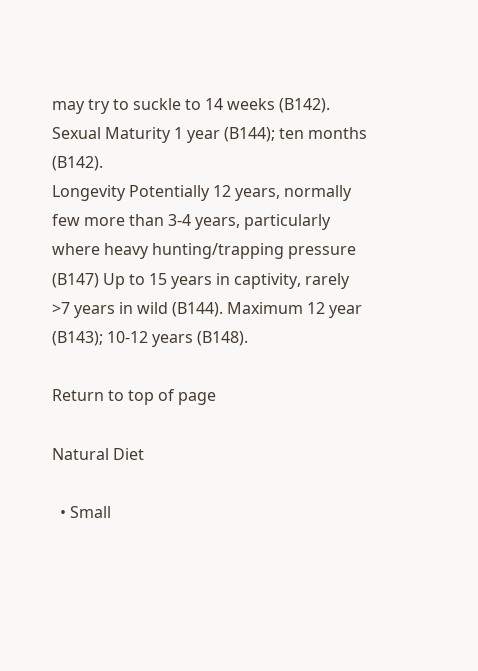may try to suckle to 14 weeks (B142).
Sexual Maturity 1 year (B144); ten months (B142).
Longevity Potentially 12 years, normally few more than 3-4 years, particularly where heavy hunting/trapping pressure (B147) Up to 15 years in captivity, rarely >7 years in wild (B144). Maximum 12 year (B143); 10-12 years (B148).

Return to top of page

Natural Diet

  • Small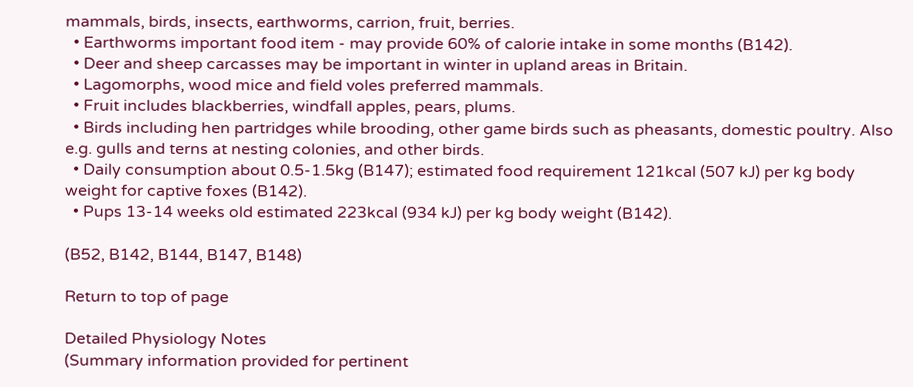mammals, birds, insects, earthworms, carrion, fruit, berries.
  • Earthworms important food item - may provide 60% of calorie intake in some months (B142).
  • Deer and sheep carcasses may be important in winter in upland areas in Britain.
  • Lagomorphs, wood mice and field voles preferred mammals.
  • Fruit includes blackberries, windfall apples, pears, plums.
  • Birds including hen partridges while brooding, other game birds such as pheasants, domestic poultry. Also e.g. gulls and terns at nesting colonies, and other birds.
  • Daily consumption about 0.5-1.5kg (B147); estimated food requirement 121kcal (507 kJ) per kg body weight for captive foxes (B142).
  • Pups 13-14 weeks old estimated 223kcal (934 kJ) per kg body weight (B142).

(B52, B142, B144, B147, B148)

Return to top of page

Detailed Physiology Notes
(Summary information provided for pertinent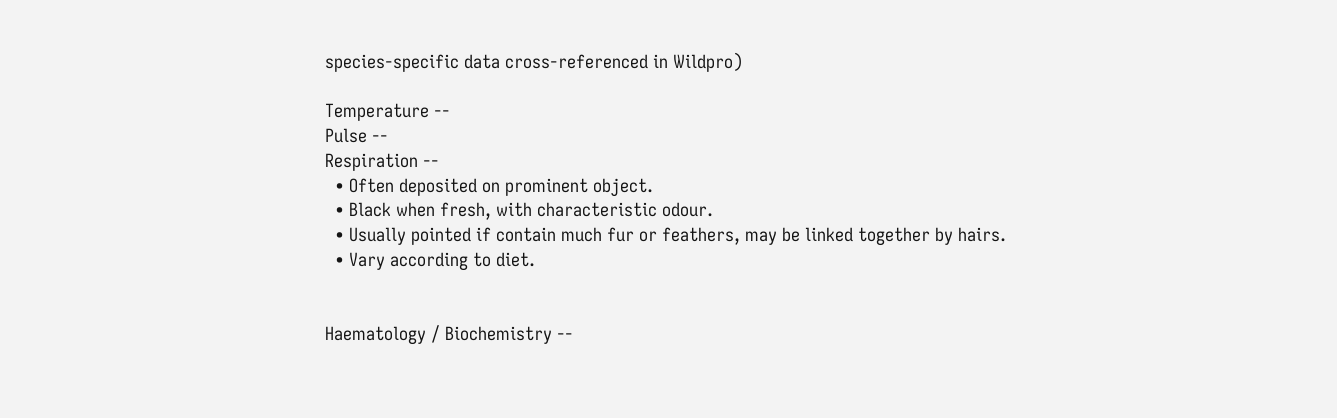species-specific data cross-referenced in Wildpro)

Temperature --
Pulse --
Respiration --
  • Often deposited on prominent object.
  • Black when fresh, with characteristic odour.
  • Usually pointed if contain much fur or feathers, may be linked together by hairs.
  • Vary according to diet.


Haematology / Biochemistry --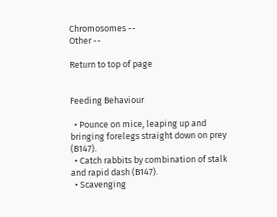Chromosomes --
Other --

Return to top of page


Feeding Behaviour

  • Pounce on mice, leaping up and bringing forelegs straight down on prey (B147).
  • Catch rabbits by combination of stalk and rapid dash (B147).
  • Scavenging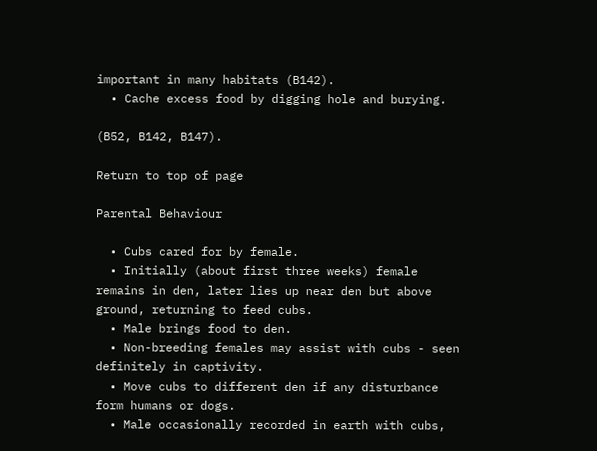important in many habitats (B142).
  • Cache excess food by digging hole and burying.

(B52, B142, B147).

Return to top of page

Parental Behaviour

  • Cubs cared for by female.
  • Initially (about first three weeks) female remains in den, later lies up near den but above ground, returning to feed cubs.
  • Male brings food to den.
  • Non-breeding females may assist with cubs - seen definitely in captivity.
  • Move cubs to different den if any disturbance form humans or dogs.
  • Male occasionally recorded in earth with cubs,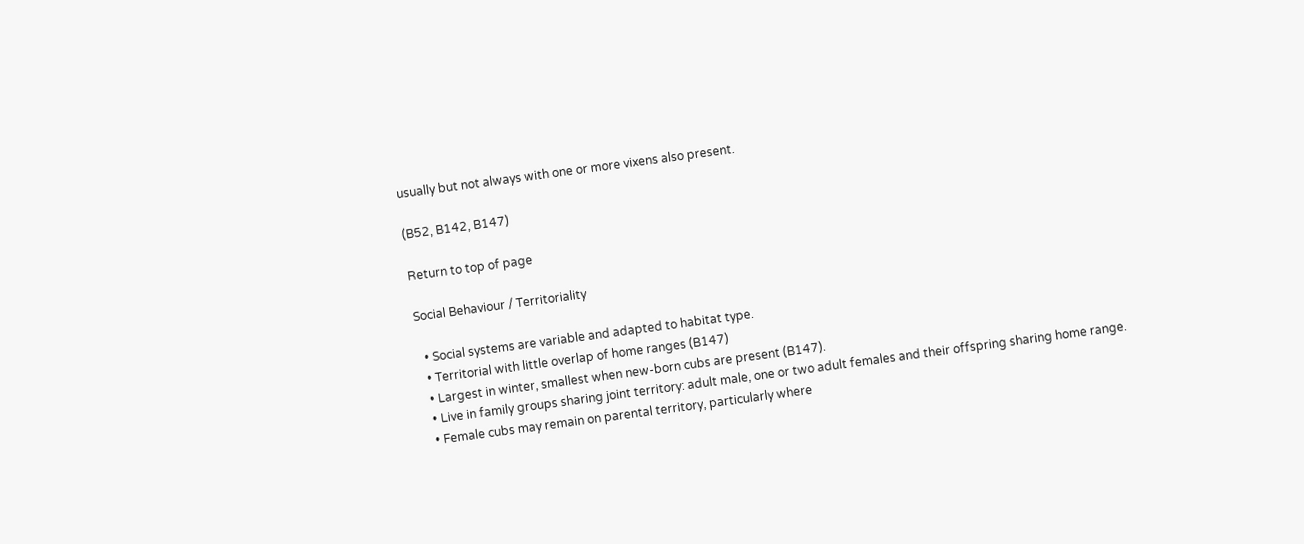usually but not always with one or more vixens also present.

(B52, B142, B147)

Return to top of page

Social Behaviour / Territoriality

  • Social systems are variable and adapted to habitat type.
  • Territorial with little overlap of home ranges (B147)
  • Largest in winter, smallest when new-born cubs are present (B147).
  • Live in family groups sharing joint territory: adult male, one or two adult females and their offspring sharing home range.
  • Female cubs may remain on parental territory, particularly where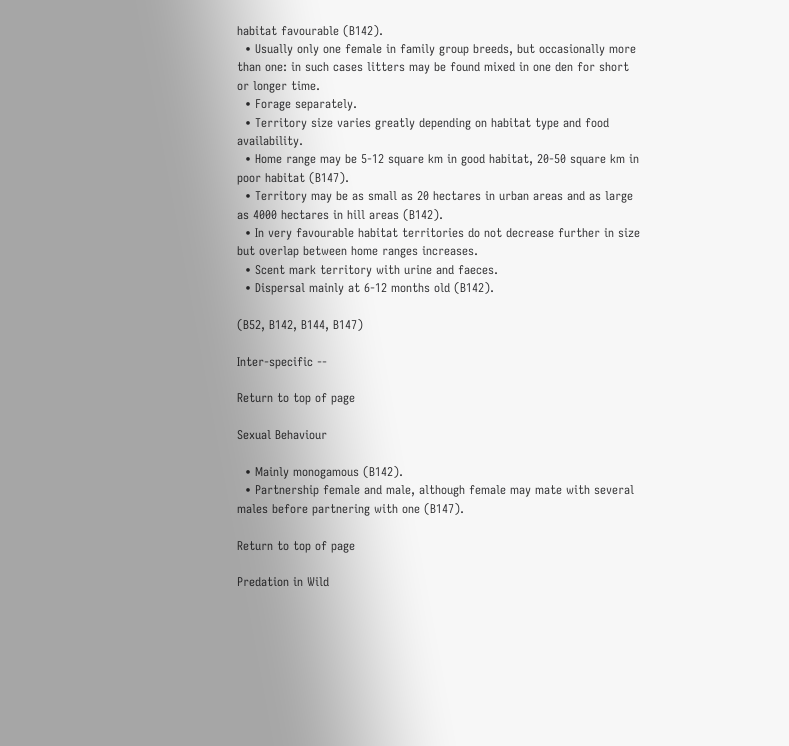habitat favourable (B142).
  • Usually only one female in family group breeds, but occasionally more than one: in such cases litters may be found mixed in one den for short or longer time.
  • Forage separately.
  • Territory size varies greatly depending on habitat type and food availability.
  • Home range may be 5-12 square km in good habitat, 20-50 square km in poor habitat (B147).
  • Territory may be as small as 20 hectares in urban areas and as large as 4000 hectares in hill areas (B142).
  • In very favourable habitat territories do not decrease further in size but overlap between home ranges increases.
  • Scent mark territory with urine and faeces.
  • Dispersal mainly at 6-12 months old (B142).

(B52, B142, B144, B147)

Inter-specific --

Return to top of page

Sexual Behaviour

  • Mainly monogamous (B142).
  • Partnership female and male, although female may mate with several males before partnering with one (B147).

Return to top of page

Predation in Wild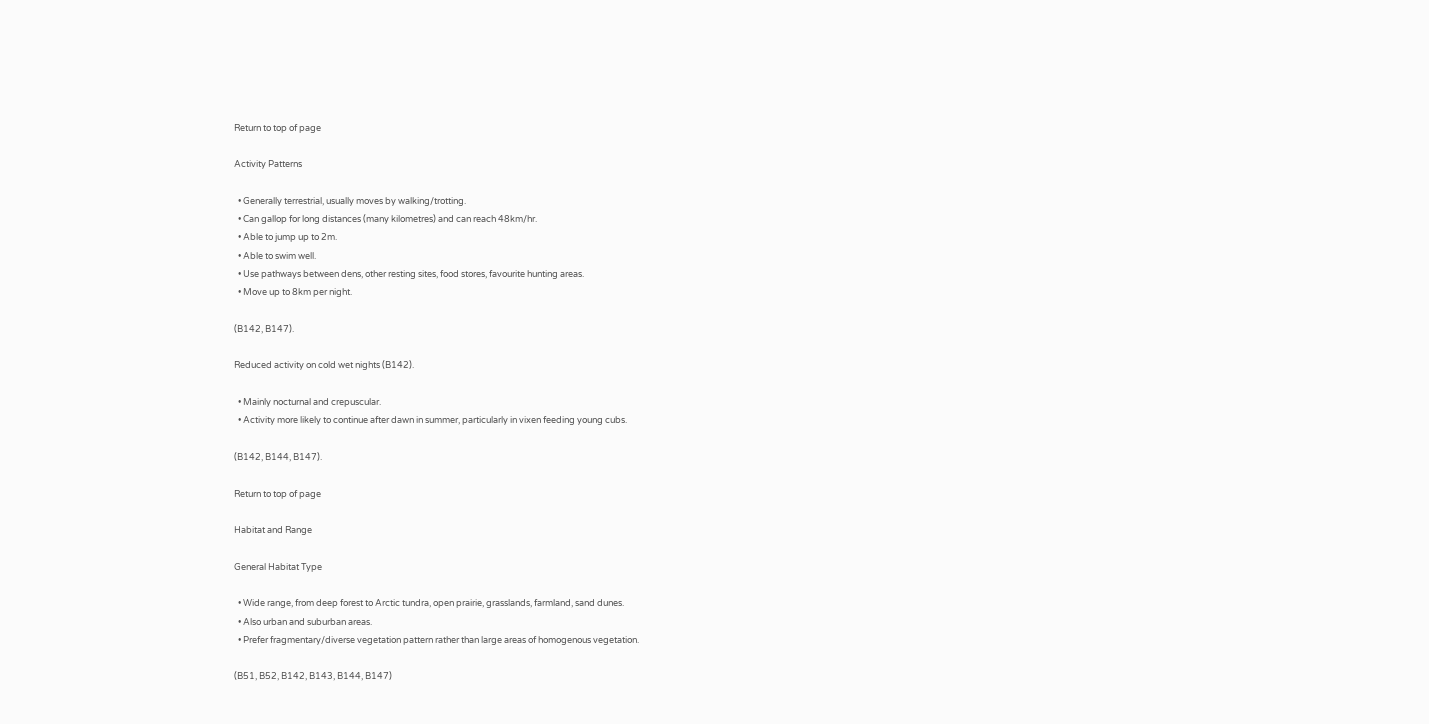Return to top of page

Activity Patterns

  • Generally terrestrial, usually moves by walking/trotting.
  • Can gallop for long distances (many kilometres) and can reach 48km/hr.
  • Able to jump up to 2m.
  • Able to swim well.
  • Use pathways between dens, other resting sites, food stores, favourite hunting areas.
  • Move up to 8km per night.

(B142, B147).

Reduced activity on cold wet nights (B142).

  • Mainly nocturnal and crepuscular.
  • Activity more likely to continue after dawn in summer, particularly in vixen feeding young cubs.

(B142, B144, B147).

Return to top of page

Habitat and Range

General Habitat Type

  • Wide range, from deep forest to Arctic tundra, open prairie, grasslands, farmland, sand dunes.
  • Also urban and suburban areas.
  • Prefer fragmentary/diverse vegetation pattern rather than large areas of homogenous vegetation.

(B51, B52, B142, B143, B144, B147)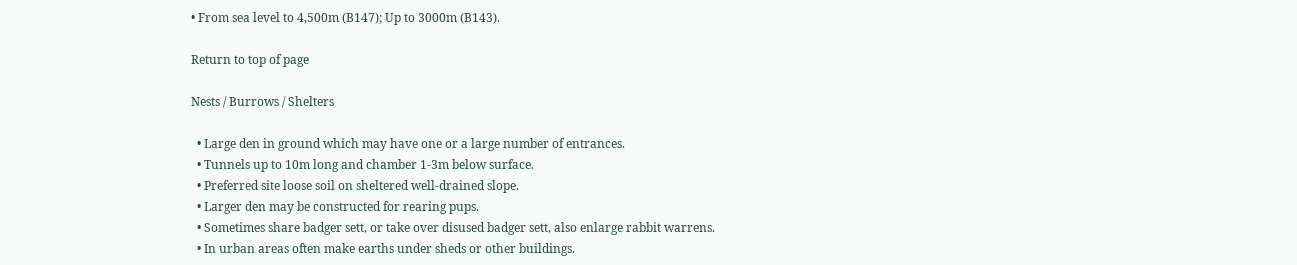• From sea level to 4,500m (B147); Up to 3000m (B143).

Return to top of page

Nests / Burrows / Shelters

  • Large den in ground which may have one or a large number of entrances.
  • Tunnels up to 10m long and chamber 1-3m below surface.
  • Preferred site loose soil on sheltered well-drained slope.
  • Larger den may be constructed for rearing pups.
  • Sometimes share badger sett, or take over disused badger sett, also enlarge rabbit warrens.
  • In urban areas often make earths under sheds or other buildings.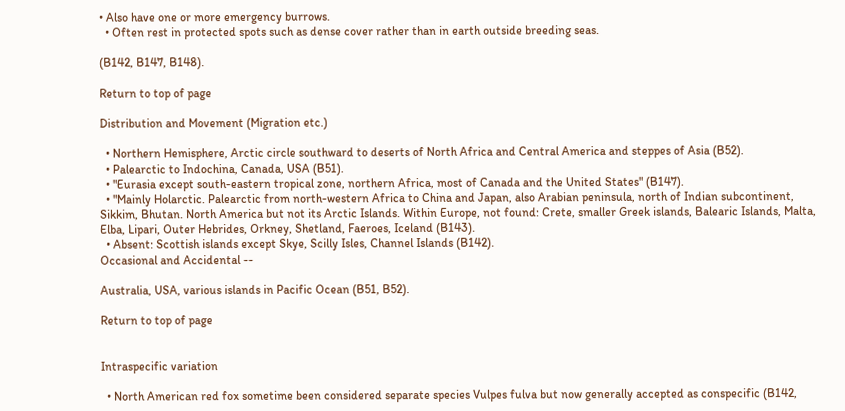• Also have one or more emergency burrows.
  • Often rest in protected spots such as dense cover rather than in earth outside breeding seas.

(B142, B147, B148).

Return to top of page

Distribution and Movement (Migration etc.)

  • Northern Hemisphere, Arctic circle southward to deserts of North Africa and Central America and steppes of Asia (B52).
  • Palearctic to Indochina, Canada, USA (B51).
  • "Eurasia except south-eastern tropical zone, northern Africa, most of Canada and the United States" (B147).
  • "Mainly Holarctic. Palearctic from north-western Africa to China and Japan, also Arabian peninsula, north of Indian subcontinent, Sikkim, Bhutan. North America but not its Arctic Islands. Within Europe, not found: Crete, smaller Greek islands, Balearic Islands, Malta, Elba, Lipari, Outer Hebrides, Orkney, Shetland, Faeroes, Iceland (B143).
  • Absent: Scottish islands except Skye, Scilly Isles, Channel Islands (B142).
Occasional and Accidental --

Australia, USA, various islands in Pacific Ocean (B51, B52).

Return to top of page


Intraspecific variation

  • North American red fox sometime been considered separate species Vulpes fulva but now generally accepted as conspecific (B142,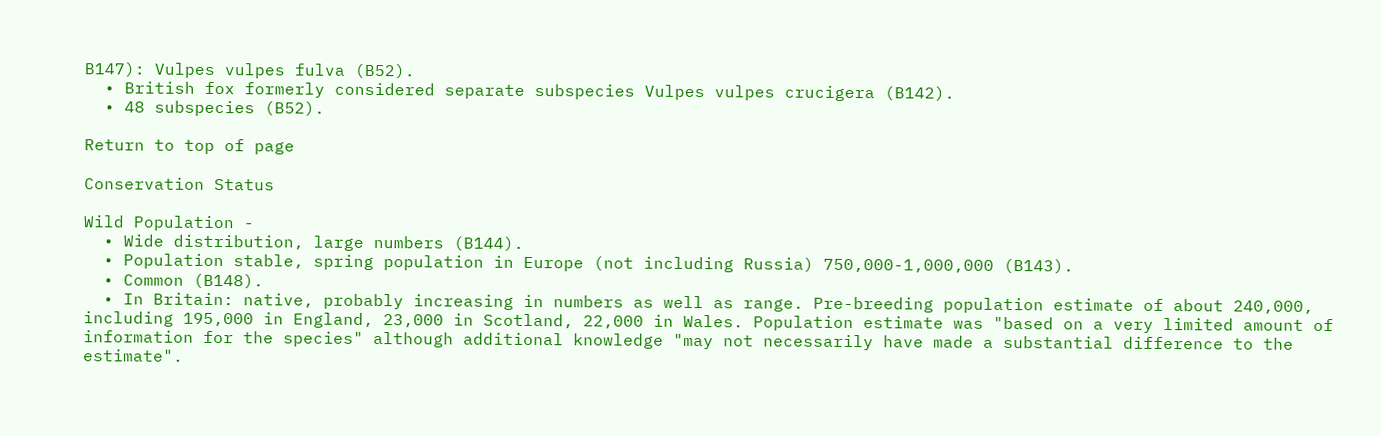B147): Vulpes vulpes fulva (B52).
  • British fox formerly considered separate subspecies Vulpes vulpes crucigera (B142).
  • 48 subspecies (B52).

Return to top of page

Conservation Status

Wild Population -
  • Wide distribution, large numbers (B144).
  • Population stable, spring population in Europe (not including Russia) 750,000-1,000,000 (B143).
  • Common (B148).
  • In Britain: native, probably increasing in numbers as well as range. Pre-breeding population estimate of about 240,000, including 195,000 in England, 23,000 in Scotland, 22,000 in Wales. Population estimate was "based on a very limited amount of information for the species" although additional knowledge "may not necessarily have made a substantial difference to the estimate".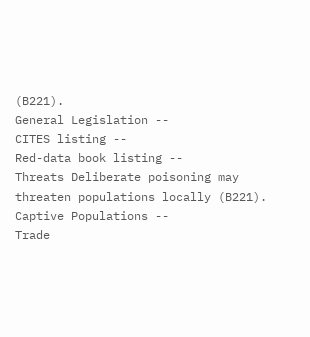(B221).
General Legislation --
CITES listing --
Red-data book listing --
Threats Deliberate poisoning may threaten populations locally (B221).
Captive Populations --
Trade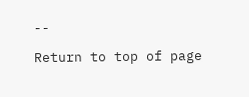--

Return to top of page